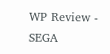WP Review - SEGA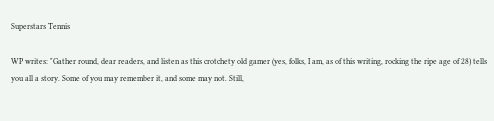Superstars Tennis

WP writes: "Gather round, dear readers, and listen as this crotchety old gamer (yes, folks, I am, as of this writing, rocking the ripe age of 28) tells you all a story. Some of you may remember it, and some may not. Still,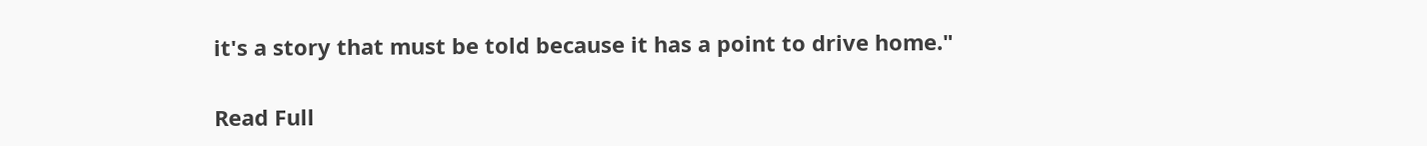it's a story that must be told because it has a point to drive home."

Read Full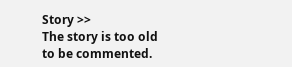Story >>
The story is too old to be commented.